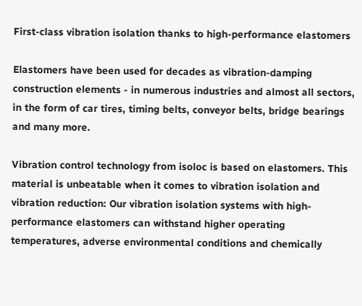First-class vibration isolation thanks to high-performance elastomers

Elastomers have been used for decades as vibration-damping construction elements - in numerous industries and almost all sectors, in the form of car tires, timing belts, conveyor belts, bridge bearings and many more.

Vibration control technology from isoloc is based on elastomers. This material is unbeatable when it comes to vibration isolation and vibration reduction: Our vibration isolation systems with high-performance elastomers can withstand higher operating temperatures, adverse environmental conditions and chemically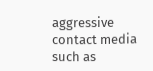aggressive contact media such as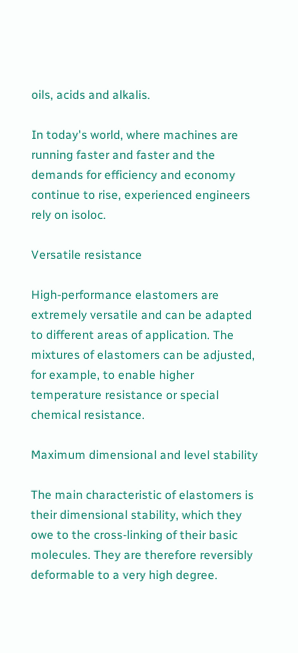oils, acids and alkalis.

In today's world, where machines are running faster and faster and the demands for efficiency and economy continue to rise, experienced engineers rely on isoloc.

Versatile resistance

High-performance elastomers are extremely versatile and can be adapted to different areas of application. The mixtures of elastomers can be adjusted, for example, to enable higher temperature resistance or special chemical resistance.

Maximum dimensional and level stability

The main characteristic of elastomers is their dimensional stability, which they owe to the cross-linking of their basic molecules. They are therefore reversibly deformable to a very high degree.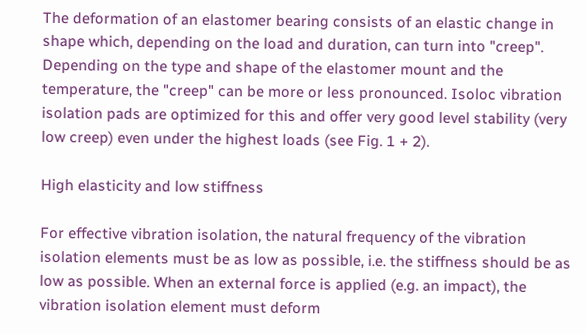The deformation of an elastomer bearing consists of an elastic change in shape which, depending on the load and duration, can turn into "creep". Depending on the type and shape of the elastomer mount and the temperature, the "creep" can be more or less pronounced. Isoloc vibration isolation pads are optimized for this and offer very good level stability (very low creep) even under the highest loads (see Fig. 1 + 2).

High elasticity and low stiffness

For effective vibration isolation, the natural frequency of the vibration isolation elements must be as low as possible, i.e. the stiffness should be as low as possible. When an external force is applied (e.g. an impact), the vibration isolation element must deform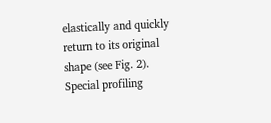elastically and quickly return to its original shape (see Fig. 2). Special profiling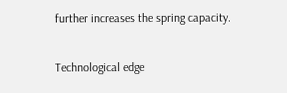further increases the spring capacity.

Technological edge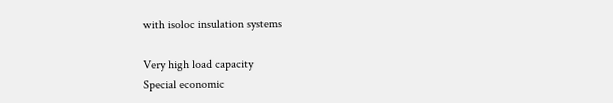with isoloc insulation systems

Very high load capacity
Special economic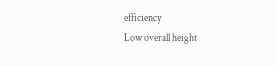efficiency
Low overall height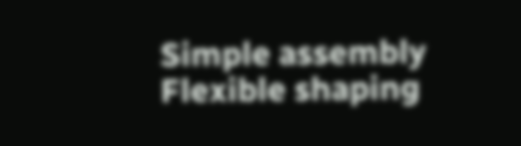Simple assembly
Flexible shaping